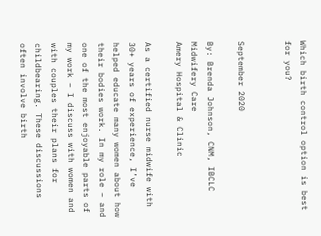Which birth control option is best for you?


September 2020

By: Brenda Johnson, CNM, IBCLC
Midwifery Care
Amery Hospital & Clinic

As a certified nurse midwife with 30+ years of experience, I’ve helped educate many women about how their bodies work. In my role – and one of the most enjoyable parts of my work – I discuss with women and with couples their plans for childbearing. These discussions often involve birth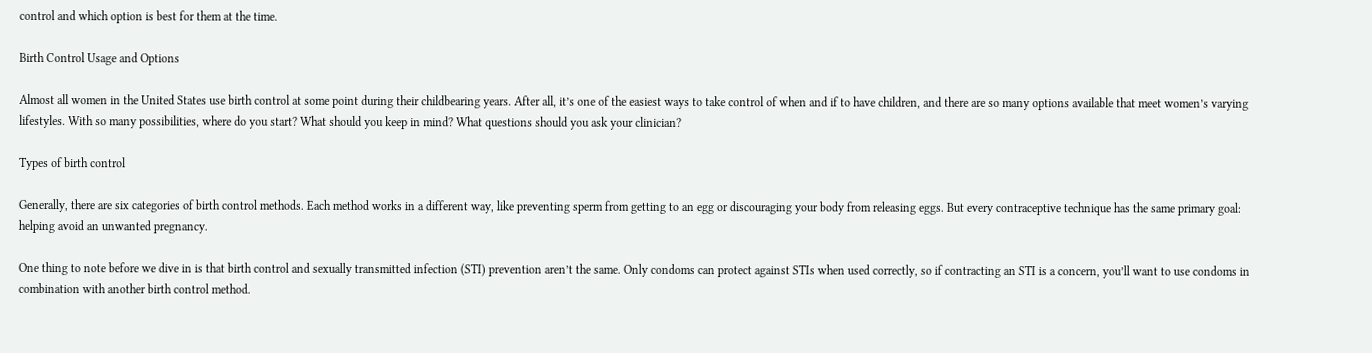control and which option is best for them at the time.

Birth Control Usage and Options

Almost all women in the United States use birth control at some point during their childbearing years. After all, it’s one of the easiest ways to take control of when and if to have children, and there are so many options available that meet women’s varying lifestyles. With so many possibilities, where do you start? What should you keep in mind? What questions should you ask your clinician?

Types of birth control

Generally, there are six categories of birth control methods. Each method works in a different way, like preventing sperm from getting to an egg or discouraging your body from releasing eggs. But every contraceptive technique has the same primary goal: helping avoid an unwanted pregnancy.

One thing to note before we dive in is that birth control and sexually transmitted infection (STI) prevention aren’t the same. Only condoms can protect against STIs when used correctly, so if contracting an STI is a concern, you’ll want to use condoms in combination with another birth control method.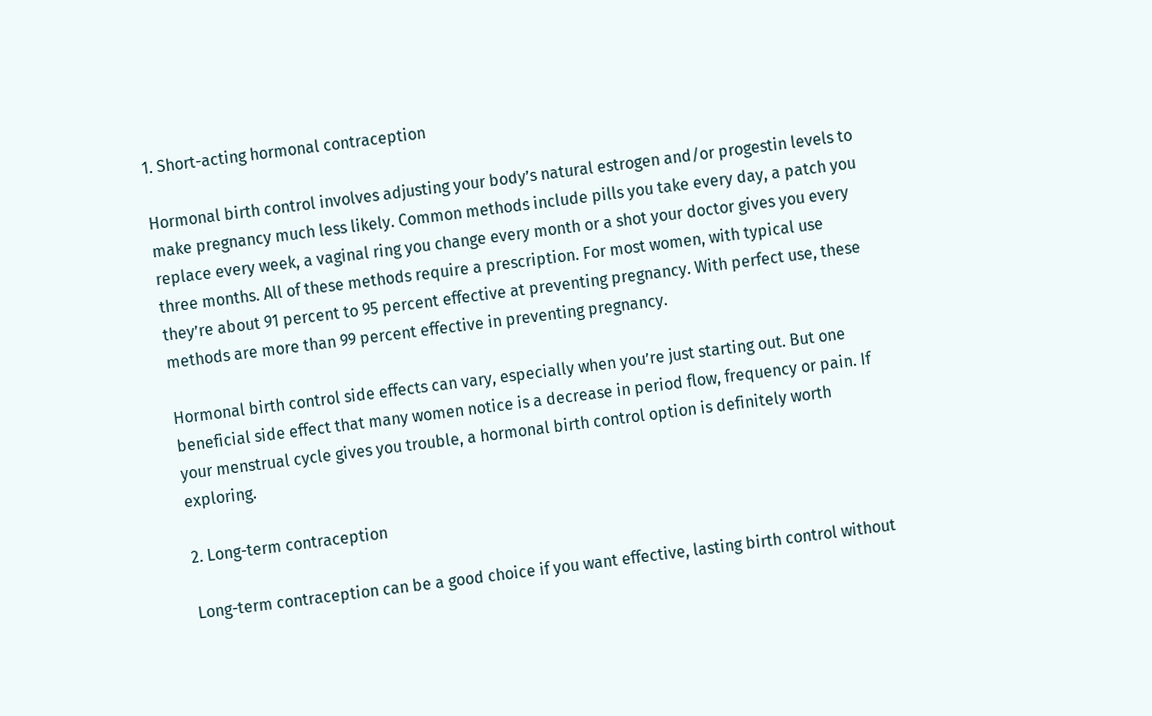1. Short-acting hormonal contraception

Hormonal birth control involves adjusting your body’s natural estrogen and/or progestin levels to make pregnancy much less likely. Common methods include pills you take every day, a patch you replace every week, a vaginal ring you change every month or a shot your doctor gives you every three months. All of these methods require a prescription. For most women, with typical use they’re about 91 percent to 95 percent effective at preventing pregnancy. With perfect use, these methods are more than 99 percent effective in preventing pregnancy.

Hormonal birth control side effects can vary, especially when you’re just starting out. But one beneficial side effect that many women notice is a decrease in period flow, frequency or pain. If your menstrual cycle gives you trouble, a hormonal birth control option is definitely worth exploring.

2. Long-term contraception

Long-term contraception can be a good choice if you want effective, lasting birth control without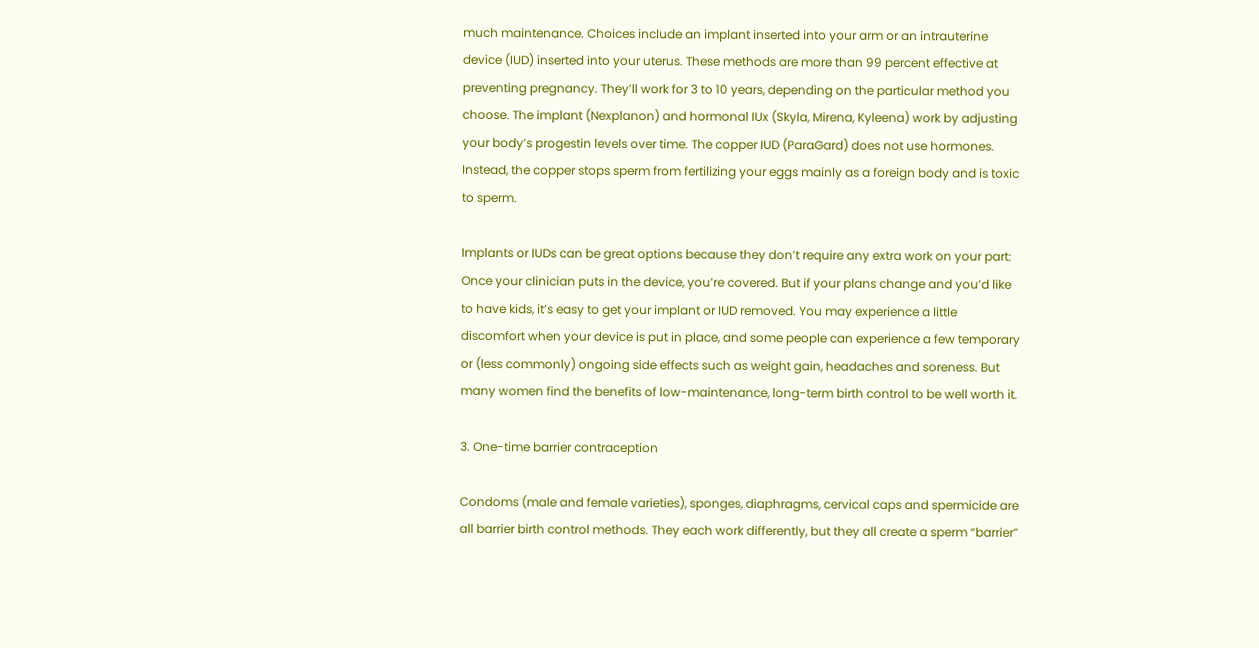much maintenance. Choices include an implant inserted into your arm or an intrauterine device (IUD) inserted into your uterus. These methods are more than 99 percent effective at preventing pregnancy. They’ll work for 3 to 10 years, depending on the particular method you choose. The implant (Nexplanon) and hormonal IUx (Skyla, Mirena, Kyleena) work by adjusting your body’s progestin levels over time. The copper IUD (ParaGard) does not use hormones. Instead, the copper stops sperm from fertilizing your eggs mainly as a foreign body and is toxic to sperm.

Implants or IUDs can be great options because they don’t require any extra work on your part: Once your clinician puts in the device, you’re covered. But if your plans change and you’d like to have kids, it’s easy to get your implant or IUD removed. You may experience a little discomfort when your device is put in place, and some people can experience a few temporary or (less commonly) ongoing side effects such as weight gain, headaches and soreness. But many women find the benefits of low-maintenance, long-term birth control to be well worth it.

3. One-time barrier contraception

Condoms (male and female varieties), sponges, diaphragms, cervical caps and spermicide are all barrier birth control methods. They each work differently, but they all create a sperm “barrier”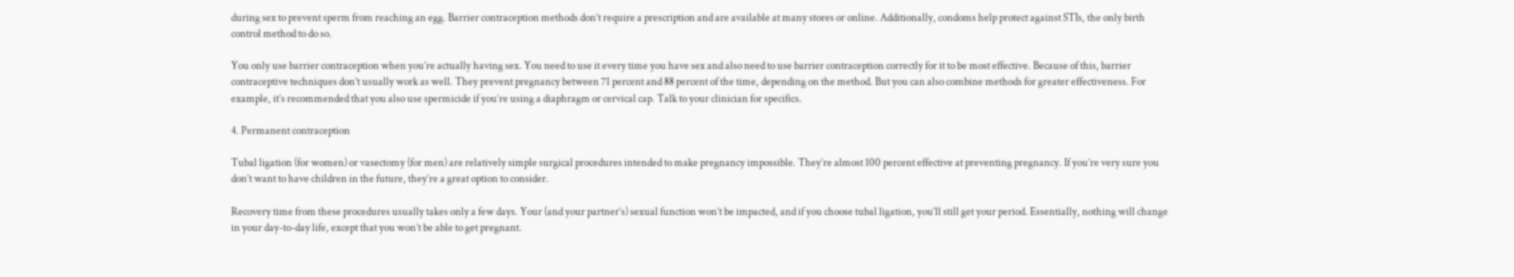during sex to prevent sperm from reaching an egg. Barrier contraception methods don’t require a prescription and are available at many stores or online. Additionally, condoms help protect against STIs, the only birth control method to do so.

You only use barrier contraception when you’re actually having sex. You need to use it every time you have sex and also need to use barrier contraception correctly for it to be most effective. Because of this, barrier contraceptive techniques don’t usually work as well. They prevent pregnancy between 71 percent and 88 percent of the time, depending on the method. But you can also combine methods for greater effectiveness. For example, it’s recommended that you also use spermicide if you’re using a diaphragm or cervical cap. Talk to your clinician for specifics.

4. Permanent contraception

Tubal ligation (for women) or vasectomy (for men) are relatively simple surgical procedures intended to make pregnancy impossible. They’re almost 100 percent effective at preventing pregnancy. If you’re very sure you don’t want to have children in the future, they’re a great option to consider.

Recovery time from these procedures usually takes only a few days. Your (and your partner’s) sexual function won’t be impacted, and if you choose tubal ligation, you’ll still get your period. Essentially, nothing will change in your day-to-day life, except that you won’t be able to get pregnant.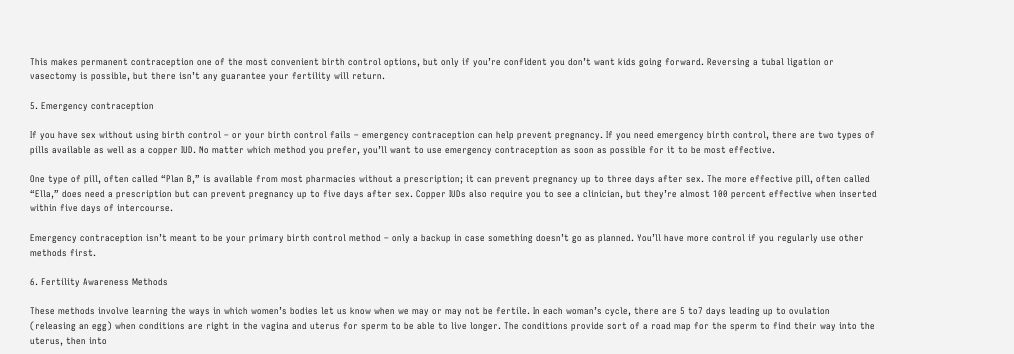This makes permanent contraception one of the most convenient birth control options, but only if you’re confident you don’t want kids going forward. Reversing a tubal ligation or vasectomy is possible, but there isn’t any guarantee your fertility will return.

5. Emergency contraception

If you have sex without using birth control – or your birth control fails – emergency contraception can help prevent pregnancy. If you need emergency birth control, there are two types of pills available as well as a copper IUD. No matter which method you prefer, you’ll want to use emergency contraception as soon as possible for it to be most effective.

One type of pill, often called “Plan B,” is available from most pharmacies without a prescription; it can prevent pregnancy up to three days after sex. The more effective pill, often called “Ella,” does need a prescription but can prevent pregnancy up to five days after sex. Copper IUDs also require you to see a clinician, but they’re almost 100 percent effective when inserted within five days of intercourse.

Emergency contraception isn’t meant to be your primary birth control method – only a backup in case something doesn’t go as planned. You’ll have more control if you regularly use other methods first.

6. Fertility Awareness Methods

These methods involve learning the ways in which women’s bodies let us know when we may or may not be fertile. In each woman’s cycle, there are 5 to7 days leading up to ovulation (releasing an egg) when conditions are right in the vagina and uterus for sperm to be able to live longer. The conditions provide sort of a road map for the sperm to find their way into the uterus, then into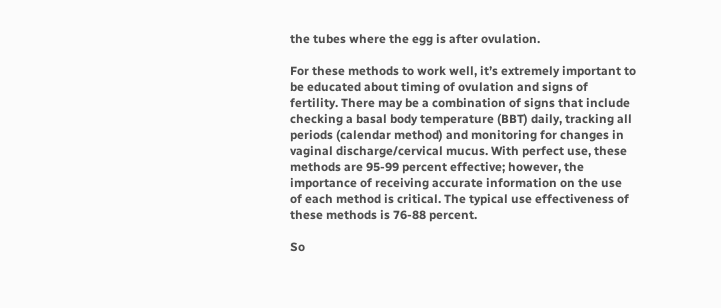the tubes where the egg is after ovulation.

For these methods to work well, it’s extremely important to be educated about timing of ovulation and signs of fertility. There may be a combination of signs that include checking a basal body temperature (BBT) daily, tracking all periods (calendar method) and monitoring for changes in vaginal discharge/cervical mucus. With perfect use, these methods are 95-99 percent effective; however, the importance of receiving accurate information on the use of each method is critical. The typical use effectiveness of these methods is 76-88 percent.

So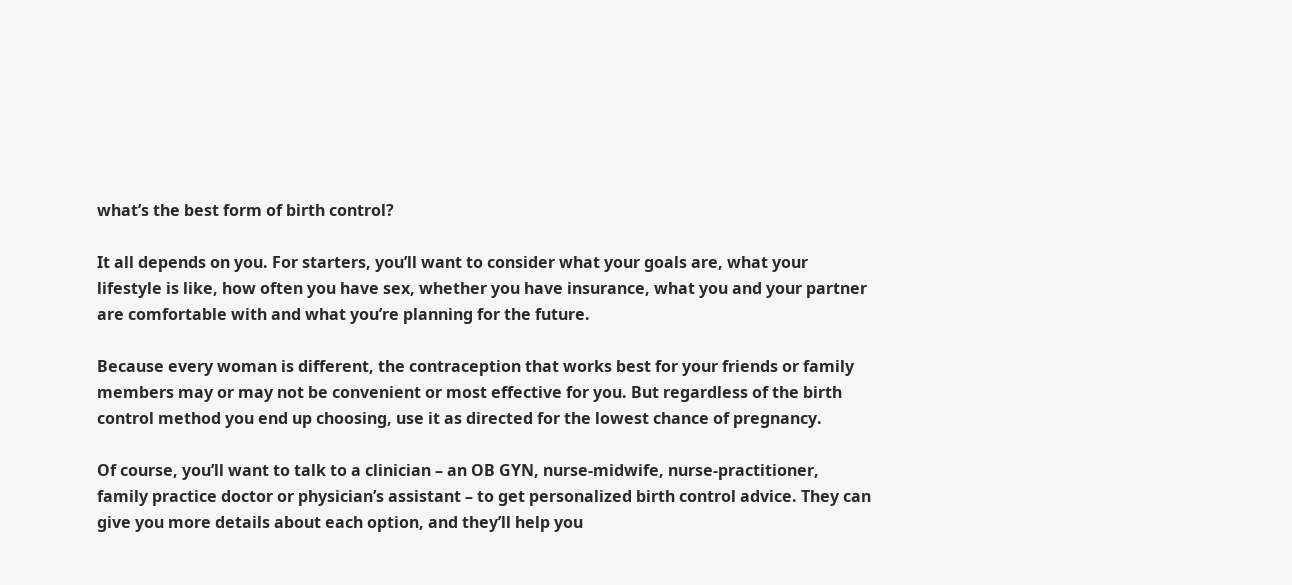what’s the best form of birth control?

It all depends on you. For starters, you’ll want to consider what your goals are, what your lifestyle is like, how often you have sex, whether you have insurance, what you and your partner are comfortable with and what you’re planning for the future.

Because every woman is different, the contraception that works best for your friends or family members may or may not be convenient or most effective for you. But regardless of the birth control method you end up choosing, use it as directed for the lowest chance of pregnancy.

Of course, you’ll want to talk to a clinician – an OB GYN, nurse-midwife, nurse-practitioner, family practice doctor or physician’s assistant – to get personalized birth control advice. They can give you more details about each option, and they’ll help you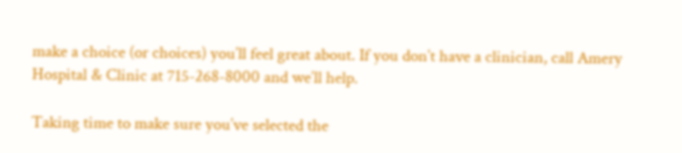make a choice (or choices) you’ll feel great about. If you don’t have a clinician, call Amery Hospital & Clinic at 715-268-8000 and we’ll help.

Taking time to make sure you’ve selected the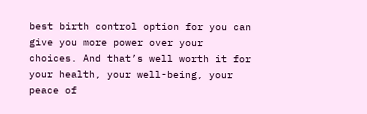best birth control option for you can give you more power over your choices. And that’s well worth it for your health, your well-being, your peace of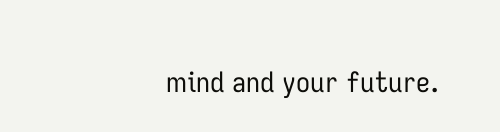mind and your future.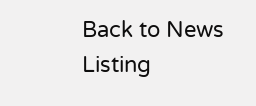Back to News Listing